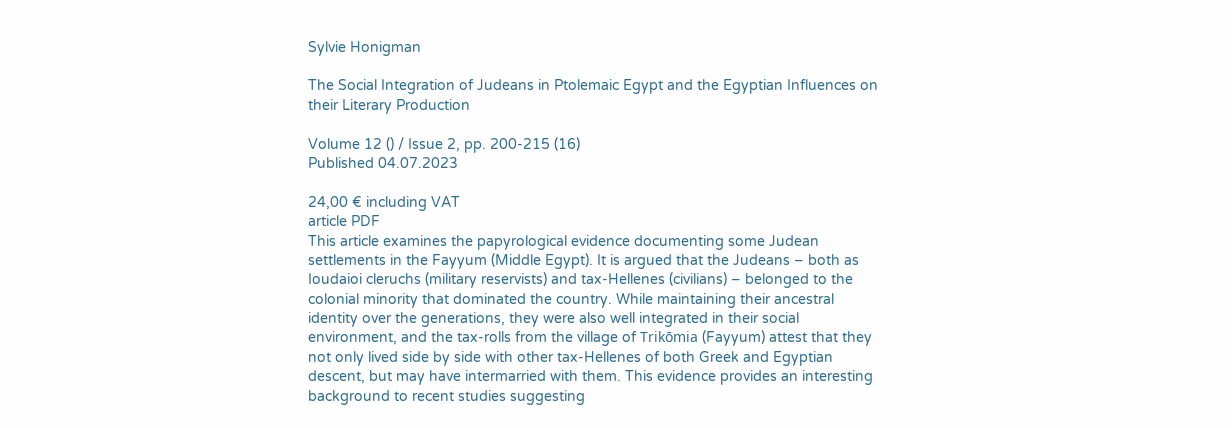Sylvie Honigman

The Social Integration of Judeans in Ptolemaic Egypt and the Egyptian Influences on their Literary Production

Volume 12 () / Issue 2, pp. 200-215 (16)
Published 04.07.2023

24,00 € including VAT
article PDF
This article examines the papyrological evidence documenting some Judean settlements in the Fayyum (Middle Egypt). It is argued that the Judeans – both as Ioudaioi cleruchs (military reservists) and tax-Hellenes (civilians) – belonged to the colonial minority that dominated the country. While maintaining their ancestral identity over the generations, they were also well integrated in their social environment, and the tax-rolls from the village of Trikōmia (Fayyum) attest that they not only lived side by side with other tax-Hellenes of both Greek and Egyptian descent, but may have intermarried with them. This evidence provides an interesting background to recent studies suggesting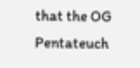that the OG Pentateuch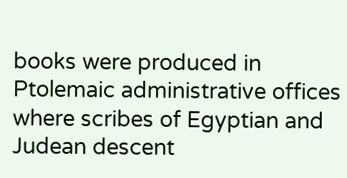books were produced in Ptolemaic administrative offices where scribes of Egyptian and Judean descent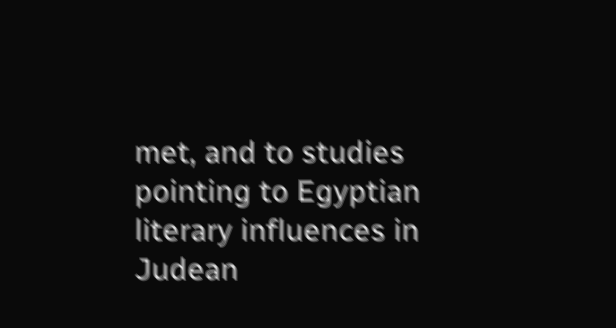met, and to studies pointing to Egyptian literary influences in Judean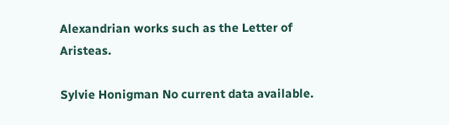Alexandrian works such as the Letter of Aristeas.

Sylvie Honigman No current data available.